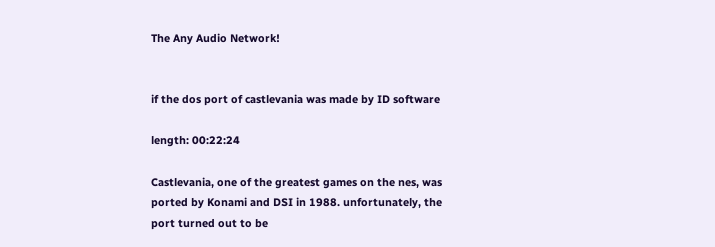The Any Audio Network!


if the dos port of castlevania was made by ID software

length: 00:22:24

Castlevania, one of the greatest games on the nes, was ported by Konami and DSI in 1988. unfortunately, the port turned out to be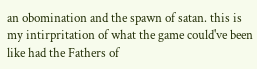an obomination and the spawn of satan. this is my intirpritation of what the game could've been like had the Fathers of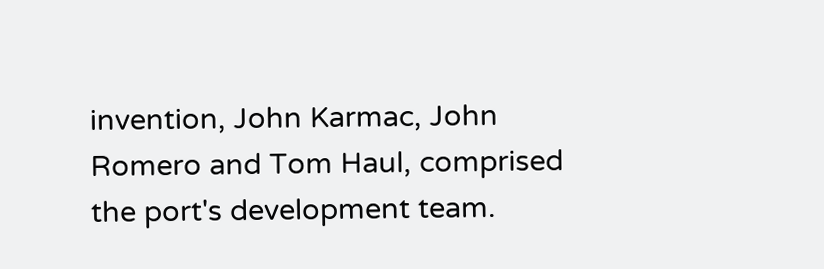invention, John Karmac, John Romero and Tom Haul, comprised the port's development team.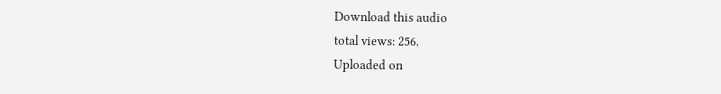Download this audio
total views: 256.
Uploaded on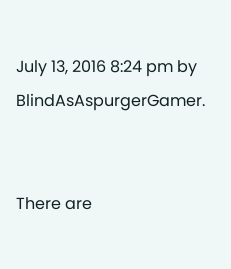July 13, 2016 8:24 pm by BlindAsAspurgerGamer.


There are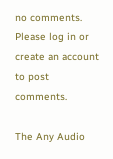no comments.
Please log in or create an account to post comments.

The Any Audio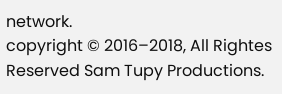network.
copyright © 2016–2018, All Rightes Reserved Sam Tupy Productions.